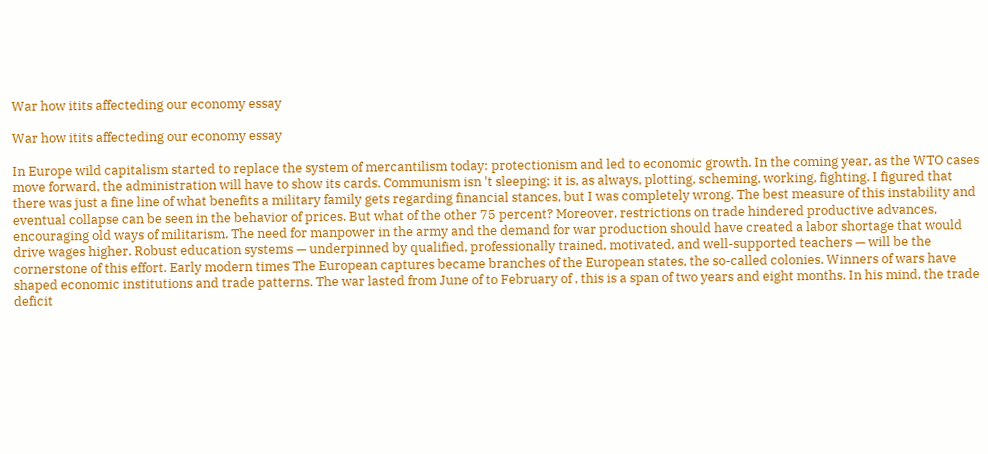War how itits affecteding our economy essay

War how itits affecteding our economy essay

In Europe wild capitalism started to replace the system of mercantilism today: protectionism and led to economic growth. In the coming year, as the WTO cases move forward, the administration will have to show its cards. Communism isn 't sleeping; it is, as always, plotting, scheming, working, fighting. I figured that there was just a fine line of what benefits a military family gets regarding financial stances, but I was completely wrong. The best measure of this instability and eventual collapse can be seen in the behavior of prices. But what of the other 75 percent? Moreover, restrictions on trade hindered productive advances, encouraging old ways of militarism. The need for manpower in the army and the demand for war production should have created a labor shortage that would drive wages higher. Robust education systems — underpinned by qualified, professionally trained, motivated, and well-supported teachers — will be the cornerstone of this effort. Early modern times The European captures became branches of the European states, the so-called colonies. Winners of wars have shaped economic institutions and trade patterns. The war lasted from June of to February of , this is a span of two years and eight months. In his mind, the trade deficit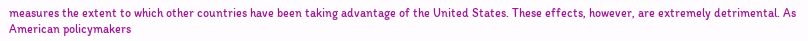measures the extent to which other countries have been taking advantage of the United States. These effects, however, are extremely detrimental. As American policymakers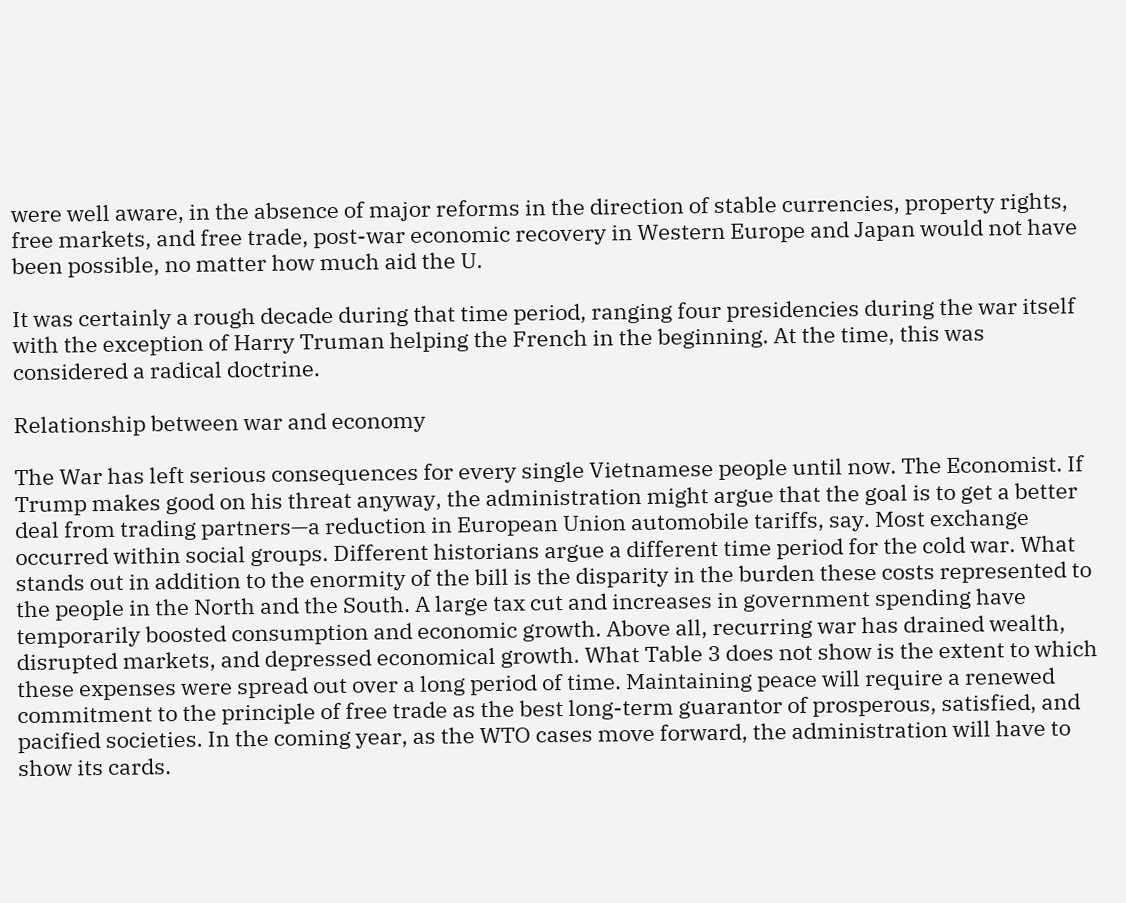were well aware, in the absence of major reforms in the direction of stable currencies, property rights, free markets, and free trade, post-war economic recovery in Western Europe and Japan would not have been possible, no matter how much aid the U.

It was certainly a rough decade during that time period, ranging four presidencies during the war itself with the exception of Harry Truman helping the French in the beginning. At the time, this was considered a radical doctrine.

Relationship between war and economy

The War has left serious consequences for every single Vietnamese people until now. The Economist. If Trump makes good on his threat anyway, the administration might argue that the goal is to get a better deal from trading partners—a reduction in European Union automobile tariffs, say. Most exchange occurred within social groups. Different historians argue a different time period for the cold war. What stands out in addition to the enormity of the bill is the disparity in the burden these costs represented to the people in the North and the South. A large tax cut and increases in government spending have temporarily boosted consumption and economic growth. Above all, recurring war has drained wealth, disrupted markets, and depressed economical growth. What Table 3 does not show is the extent to which these expenses were spread out over a long period of time. Maintaining peace will require a renewed commitment to the principle of free trade as the best long-term guarantor of prosperous, satisfied, and pacified societies. In the coming year, as the WTO cases move forward, the administration will have to show its cards.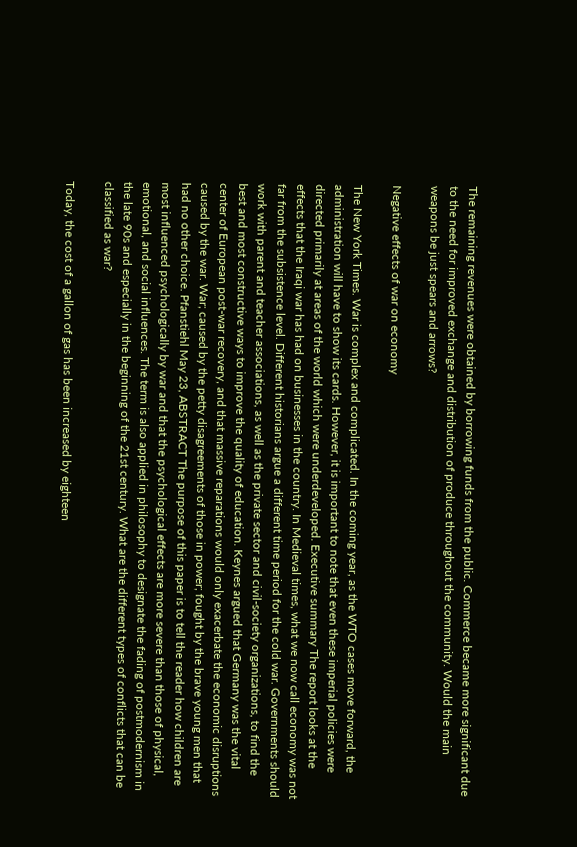The remaining revenues were obtained by borrowing funds from the public. Commerce became more significant due to the need for improved exchange and distribution of produce throughout the community. Would the main weapons be just spears and arrows?

Negative effects of war on economy

The New York Times. War is complex and complicated. In the coming year, as the WTO cases move forward, the administration will have to show its cards. However, it is important to note that even these imperial policies were directed primarily at areas of the world which were underdeveloped. Executive summary The report looks at the effects that the Iraqi war has had on businesses in the country. In Medieval times, what we now call economy was not far from the subsistence level. Different historians argue a different time period for the cold war. Governments should work with parent and teacher associations, as well as the private sector and civil-society organizations, to find the best and most constructive ways to improve the quality of education. Keynes argued that Germany was the vital center of European post-war recovery, and that massive reparations would only exacerbate the economic disruptions caused by the war. War; caused by the petty disagreements of those in power; fought by the brave young men that had no other choice. Pfanstiehl May 23, ABSTRACT The purpose of this paper is to tell the reader how children are most influenced psychologically by war and that the psychological effects are more severe than those of physical, emotional, and social influences. The term is also applied in philosophy to designate the fading of postmodernism in the late 90s and especially in the beginning of the 21st century. What are the different types of conflicts that can be classified as war?

Today, the cost of a gallon of gas has been increased by eighteen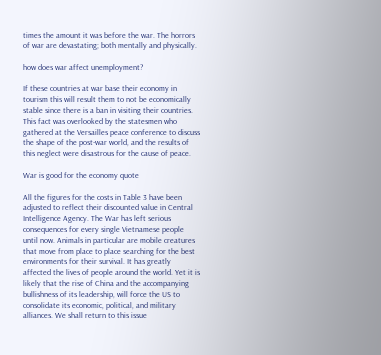times the amount it was before the war. The horrors of war are devastating; both mentally and physically.

how does war affect unemployment?

If these countries at war base their economy in tourism this will result them to not be economically stable since there is a ban in visiting their countries. This fact was overlooked by the statesmen who gathered at the Versailles peace conference to discuss the shape of the post-war world, and the results of this neglect were disastrous for the cause of peace.

War is good for the economy quote

All the figures for the costs in Table 3 have been adjusted to reflect their discounted value in Central Intelligence Agency. The War has left serious consequences for every single Vietnamese people until now. Animals in particular are mobile creatures that move from place to place searching for the best environments for their survival. It has greatly affected the lives of people around the world. Yet it is likely that the rise of China and the accompanying bullishness of its leadership, will force the US to consolidate its economic, political, and military alliances. We shall return to this issue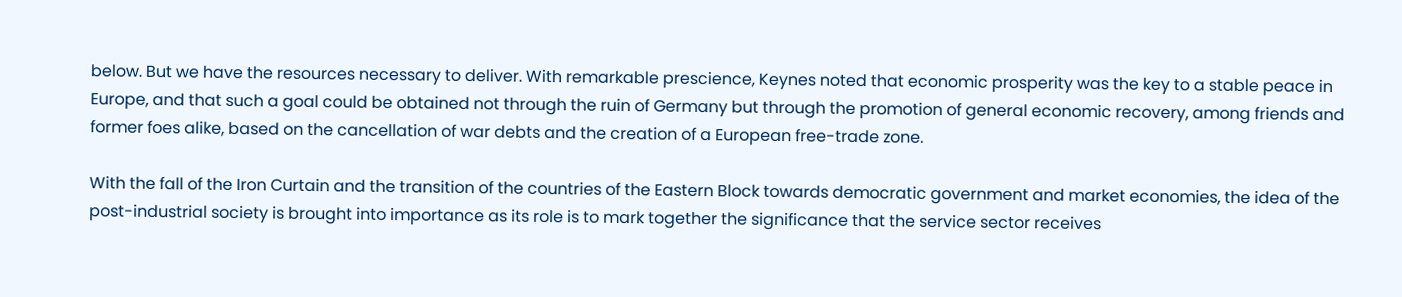below. But we have the resources necessary to deliver. With remarkable prescience, Keynes noted that economic prosperity was the key to a stable peace in Europe, and that such a goal could be obtained not through the ruin of Germany but through the promotion of general economic recovery, among friends and former foes alike, based on the cancellation of war debts and the creation of a European free-trade zone.

With the fall of the Iron Curtain and the transition of the countries of the Eastern Block towards democratic government and market economies, the idea of the post-industrial society is brought into importance as its role is to mark together the significance that the service sector receives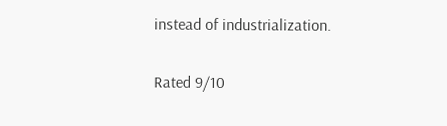instead of industrialization.

Rated 9/10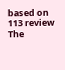based on 113 review
The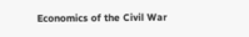Economics of the Civil War